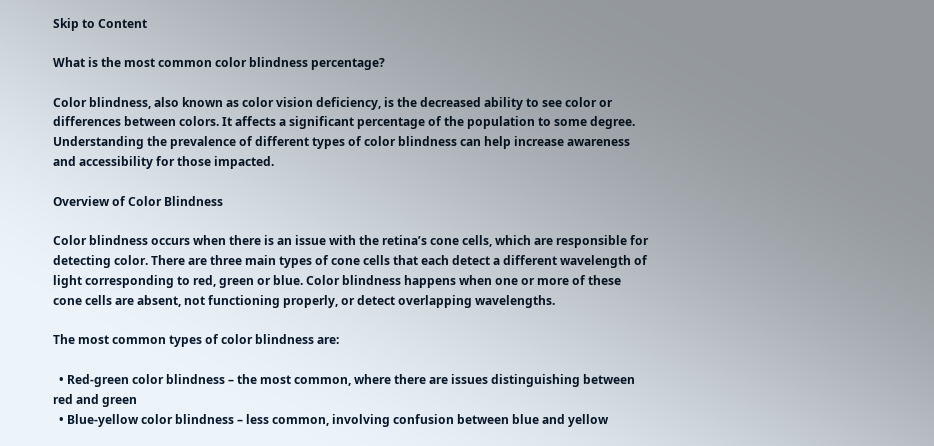Skip to Content

What is the most common color blindness percentage?

Color blindness, also known as color vision deficiency, is the decreased ability to see color or differences between colors. It affects a significant percentage of the population to some degree. Understanding the prevalence of different types of color blindness can help increase awareness and accessibility for those impacted.

Overview of Color Blindness

Color blindness occurs when there is an issue with the retina’s cone cells, which are responsible for detecting color. There are three main types of cone cells that each detect a different wavelength of light corresponding to red, green or blue. Color blindness happens when one or more of these cone cells are absent, not functioning properly, or detect overlapping wavelengths.

The most common types of color blindness are:

  • Red-green color blindness – the most common, where there are issues distinguishing between red and green
  • Blue-yellow color blindness – less common, involving confusion between blue and yellow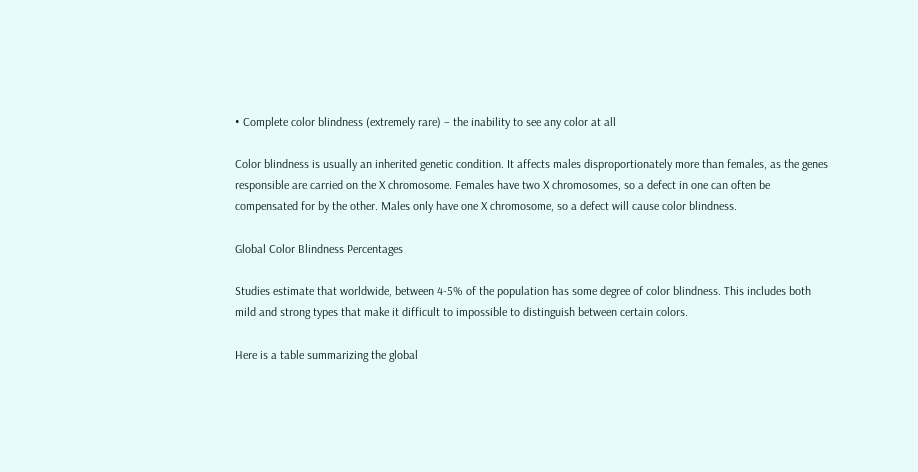• Complete color blindness (extremely rare) – the inability to see any color at all

Color blindness is usually an inherited genetic condition. It affects males disproportionately more than females, as the genes responsible are carried on the X chromosome. Females have two X chromosomes, so a defect in one can often be compensated for by the other. Males only have one X chromosome, so a defect will cause color blindness.

Global Color Blindness Percentages

Studies estimate that worldwide, between 4-5% of the population has some degree of color blindness. This includes both mild and strong types that make it difficult to impossible to distinguish between certain colors.

Here is a table summarizing the global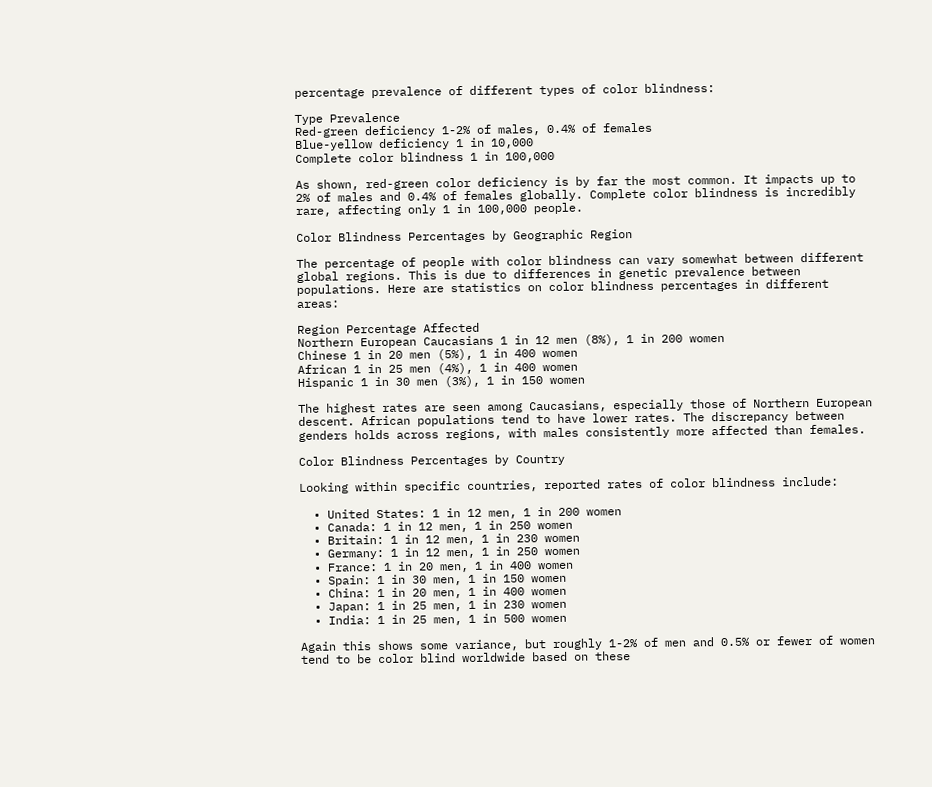percentage prevalence of different types of color blindness:

Type Prevalence
Red-green deficiency 1-2% of males, 0.4% of females
Blue-yellow deficiency 1 in 10,000
Complete color blindness 1 in 100,000

As shown, red-green color deficiency is by far the most common. It impacts up to 2% of males and 0.4% of females globally. Complete color blindness is incredibly rare, affecting only 1 in 100,000 people.

Color Blindness Percentages by Geographic Region

The percentage of people with color blindness can vary somewhat between different global regions. This is due to differences in genetic prevalence between populations. Here are statistics on color blindness percentages in different areas:

Region Percentage Affected
Northern European Caucasians 1 in 12 men (8%), 1 in 200 women
Chinese 1 in 20 men (5%), 1 in 400 women
African 1 in 25 men (4%), 1 in 400 women
Hispanic 1 in 30 men (3%), 1 in 150 women

The highest rates are seen among Caucasians, especially those of Northern European descent. African populations tend to have lower rates. The discrepancy between genders holds across regions, with males consistently more affected than females.

Color Blindness Percentages by Country

Looking within specific countries, reported rates of color blindness include:

  • United States: 1 in 12 men, 1 in 200 women
  • Canada: 1 in 12 men, 1 in 250 women
  • Britain: 1 in 12 men, 1 in 230 women
  • Germany: 1 in 12 men, 1 in 250 women
  • France: 1 in 20 men, 1 in 400 women
  • Spain: 1 in 30 men, 1 in 150 women
  • China: 1 in 20 men, 1 in 400 women
  • Japan: 1 in 25 men, 1 in 230 women
  • India: 1 in 25 men, 1 in 500 women

Again this shows some variance, but roughly 1-2% of men and 0.5% or fewer of women tend to be color blind worldwide based on these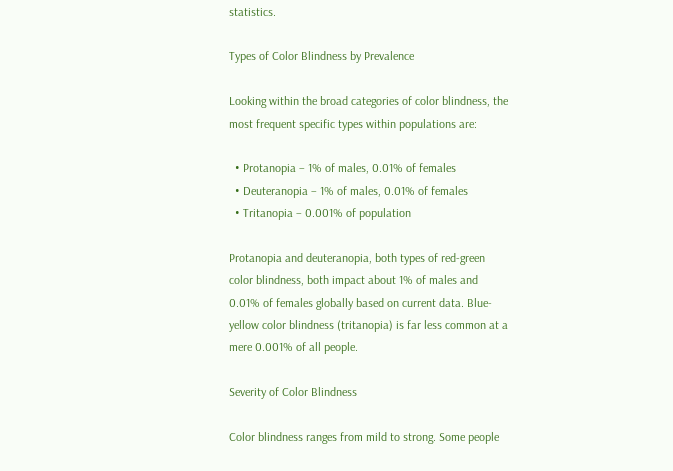statistics.

Types of Color Blindness by Prevalence

Looking within the broad categories of color blindness, the most frequent specific types within populations are:

  • Protanopia – 1% of males, 0.01% of females
  • Deuteranopia – 1% of males, 0.01% of females
  • Tritanopia – 0.001% of population

Protanopia and deuteranopia, both types of red-green color blindness, both impact about 1% of males and 0.01% of females globally based on current data. Blue-yellow color blindness (tritanopia) is far less common at a mere 0.001% of all people.

Severity of Color Blindness

Color blindness ranges from mild to strong. Some people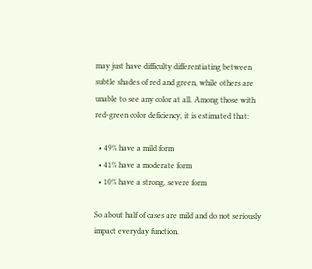may just have difficulty differentiating between subtle shades of red and green, while others are unable to see any color at all. Among those with red-green color deficiency, it is estimated that:

  • 49% have a mild form
  • 41% have a moderate form
  • 10% have a strong, severe form

So about half of cases are mild and do not seriously impact everyday function.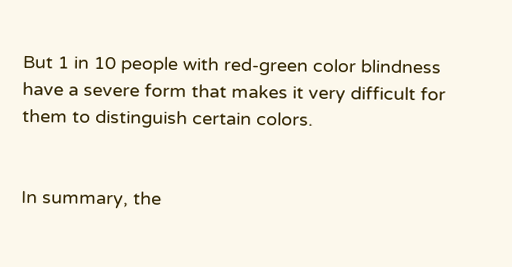But 1 in 10 people with red-green color blindness have a severe form that makes it very difficult for them to distinguish certain colors.


In summary, the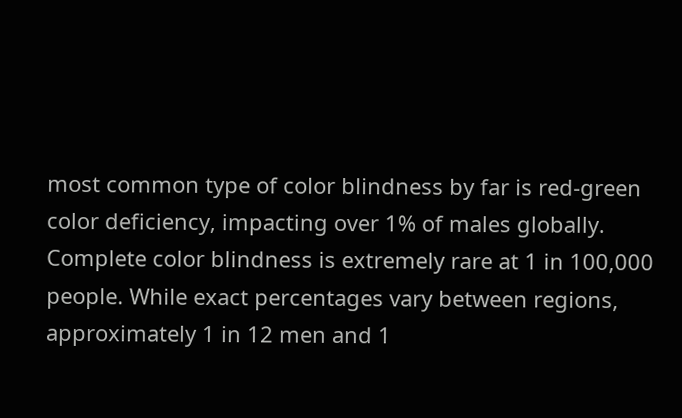most common type of color blindness by far is red-green color deficiency, impacting over 1% of males globally. Complete color blindness is extremely rare at 1 in 100,000 people. While exact percentages vary between regions, approximately 1 in 12 men and 1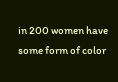in 200 women have some form of color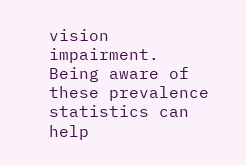vision impairment. Being aware of these prevalence statistics can help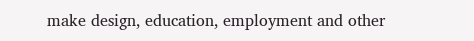make design, education, employment and other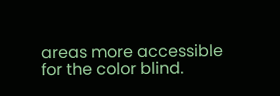areas more accessible for the color blind.